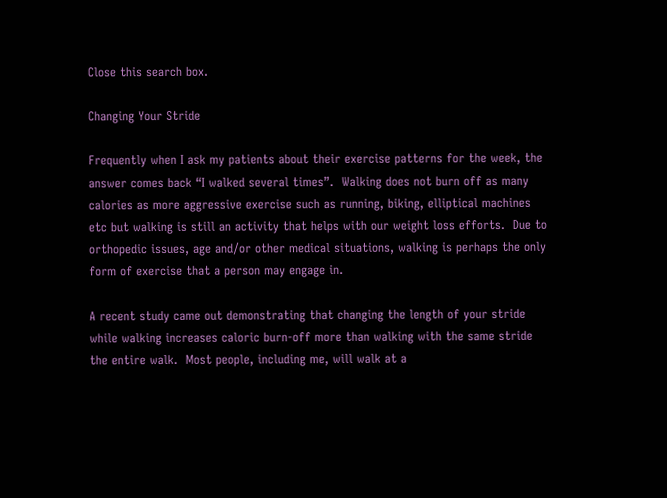Close this search box.

Changing Your Stride

Frequently when I ask my patients about their exercise patterns for the week, the answer comes back “I walked several times”.  Walking does not burn off as many calories as more aggressive exercise such as running, biking, elliptical machines etc but walking is still an activity that helps with our weight loss efforts.  Due to orthopedic issues, age and/or other medical situations, walking is perhaps the only form of exercise that a person may engage in.

A recent study came out demonstrating that changing the length of your stride while walking increases caloric burn-off more than walking with the same stride the entire walk.  Most people, including me, will walk at a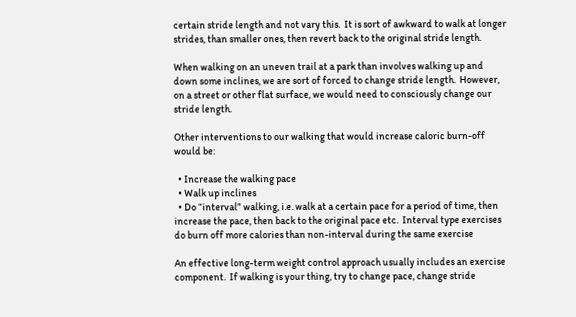certain stride length and not vary this.  It is sort of awkward to walk at longer strides, than smaller ones, then revert back to the original stride length.

When walking on an uneven trail at a park than involves walking up and down some inclines, we are sort of forced to change stride length.  However, on a street or other flat surface, we would need to consciously change our stride length.

Other interventions to our walking that would increase caloric burn-off would be:

  • Increase the walking pace
  • Walk up inclines
  • Do “interval” walking, i.e. walk at a certain pace for a period of time, then increase the pace, then back to the original pace etc.  Interval type exercises do burn off more calories than non-interval during the same exercise

An effective long-term weight control approach usually includes an exercise component.  If walking is your thing, try to change pace, change stride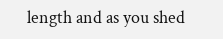length and as you shed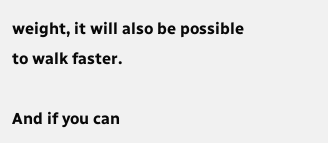weight, it will also be possible to walk faster.

And if you can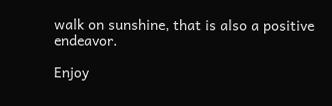walk on sunshine, that is also a positive endeavor.

Enjoy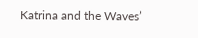Katrina and the Waves’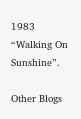1983 “Walking On Sunshine”.

Other Blogs